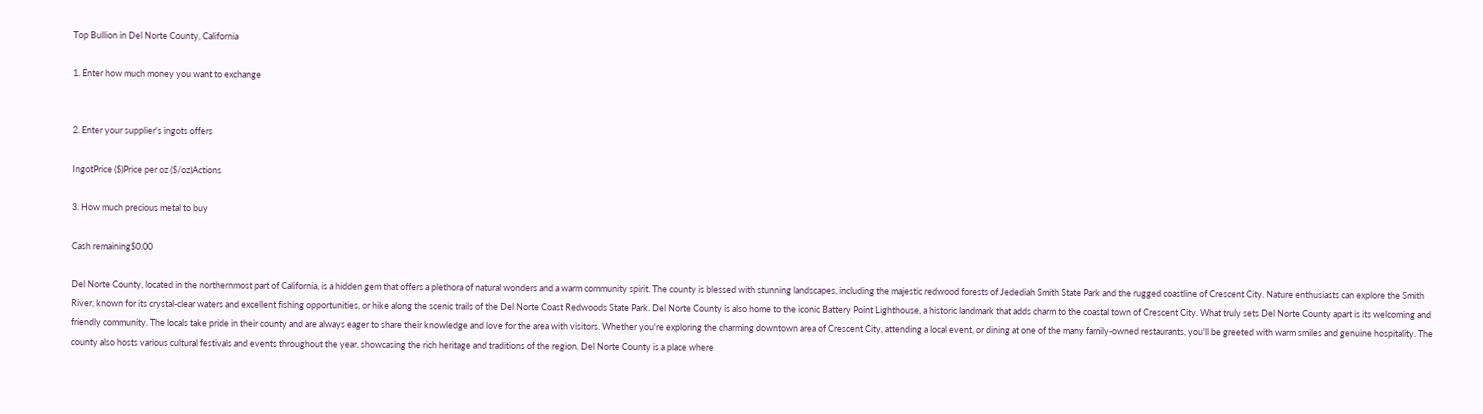Top Bullion in Del Norte County, California

1. Enter how much money you want to exchange


2. Enter your supplier's ingots offers

IngotPrice ($)Price per oz ($/oz)Actions

3. How much precious metal to buy

Cash remaining$0.00

Del Norte County, located in the northernmost part of California, is a hidden gem that offers a plethora of natural wonders and a warm community spirit. The county is blessed with stunning landscapes, including the majestic redwood forests of Jedediah Smith State Park and the rugged coastline of Crescent City. Nature enthusiasts can explore the Smith River, known for its crystal-clear waters and excellent fishing opportunities, or hike along the scenic trails of the Del Norte Coast Redwoods State Park. Del Norte County is also home to the iconic Battery Point Lighthouse, a historic landmark that adds charm to the coastal town of Crescent City. What truly sets Del Norte County apart is its welcoming and friendly community. The locals take pride in their county and are always eager to share their knowledge and love for the area with visitors. Whether you're exploring the charming downtown area of Crescent City, attending a local event, or dining at one of the many family-owned restaurants, you'll be greeted with warm smiles and genuine hospitality. The county also hosts various cultural festivals and events throughout the year, showcasing the rich heritage and traditions of the region. Del Norte County is a place where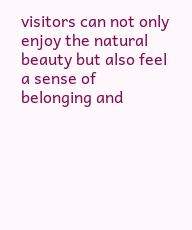visitors can not only enjoy the natural beauty but also feel a sense of belonging and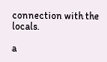connection with the locals.

a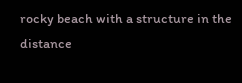rocky beach with a structure in the distance